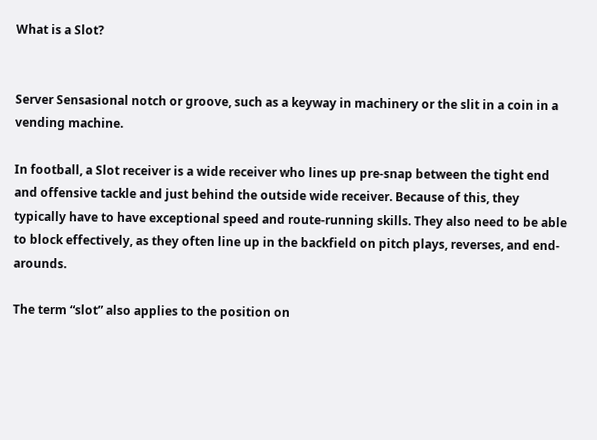What is a Slot?


Server Sensasional notch or groove, such as a keyway in machinery or the slit in a coin in a vending machine.

In football, a Slot receiver is a wide receiver who lines up pre-snap between the tight end and offensive tackle and just behind the outside wide receiver. Because of this, they typically have to have exceptional speed and route-running skills. They also need to be able to block effectively, as they often line up in the backfield on pitch plays, reverses, and end-arounds.

The term “slot” also applies to the position on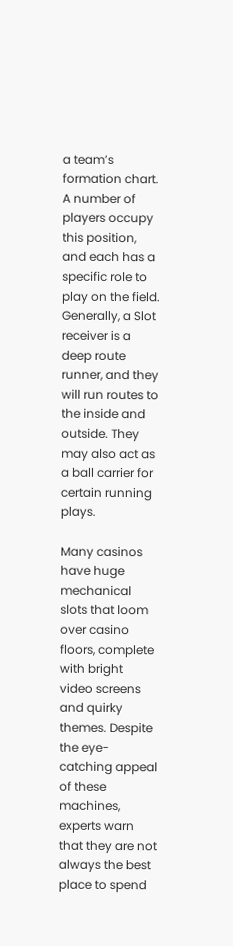a team’s formation chart. A number of players occupy this position, and each has a specific role to play on the field. Generally, a Slot receiver is a deep route runner, and they will run routes to the inside and outside. They may also act as a ball carrier for certain running plays.

Many casinos have huge mechanical slots that loom over casino floors, complete with bright video screens and quirky themes. Despite the eye-catching appeal of these machines, experts warn that they are not always the best place to spend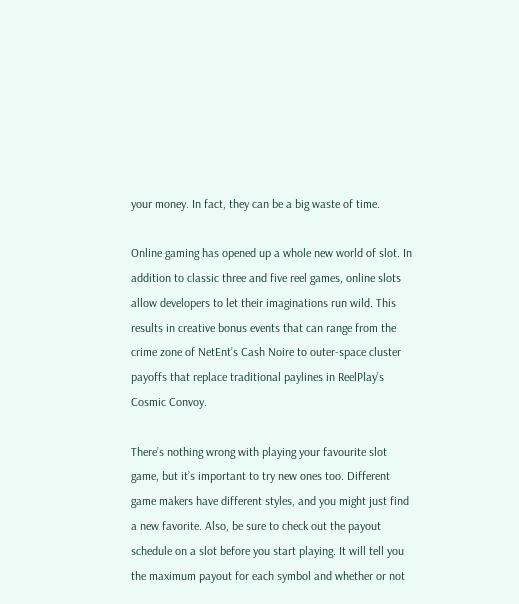your money. In fact, they can be a big waste of time.

Online gaming has opened up a whole new world of slot. In addition to classic three and five reel games, online slots allow developers to let their imaginations run wild. This results in creative bonus events that can range from the crime zone of NetEnt’s Cash Noire to outer-space cluster payoffs that replace traditional paylines in ReelPlay’s Cosmic Convoy.

There’s nothing wrong with playing your favourite slot game, but it’s important to try new ones too. Different game makers have different styles, and you might just find a new favorite. Also, be sure to check out the payout schedule on a slot before you start playing. It will tell you the maximum payout for each symbol and whether or not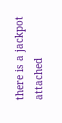there is a jackpot attached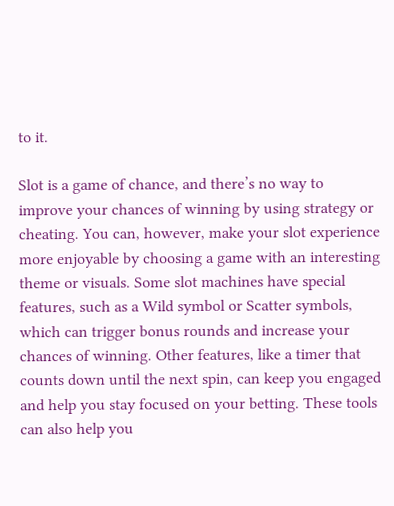to it.

Slot is a game of chance, and there’s no way to improve your chances of winning by using strategy or cheating. You can, however, make your slot experience more enjoyable by choosing a game with an interesting theme or visuals. Some slot machines have special features, such as a Wild symbol or Scatter symbols, which can trigger bonus rounds and increase your chances of winning. Other features, like a timer that counts down until the next spin, can keep you engaged and help you stay focused on your betting. These tools can also help you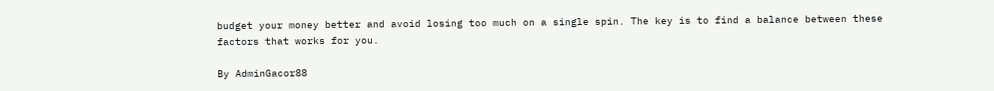budget your money better and avoid losing too much on a single spin. The key is to find a balance between these factors that works for you.

By AdminGacor88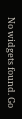No widgets found. Go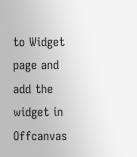to Widget page and add the widget in Offcanvas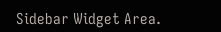Sidebar Widget Area.